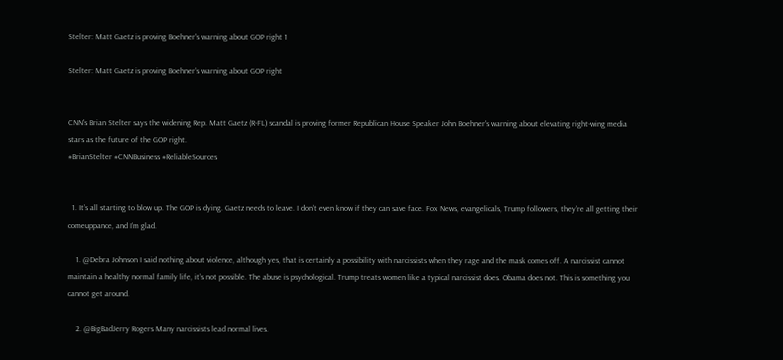Stelter: Matt Gaetz is proving Boehner's warning about GOP right 1

Stelter: Matt Gaetz is proving Boehner’s warning about GOP right


CNN's Brian Stelter says the widening Rep. Matt Gaetz (R-FL) scandal is proving former Republican House Speaker John Boehner's warning about elevating right-wing media stars as the future of the GOP right.
#BrianStelter #CNNBusiness #ReliableSources


  1. It’s all starting to blow up. The GOP is dying. Gaetz needs to leave. I don’t even know if they can save face. Fox News, evangelicals, Trump followers, they’re all getting their comeuppance, and I’m glad.

    1. @Debra Johnson I said nothing about violence, although yes, that is certainly a possibility with narcissists when they rage and the mask comes off. A narcissist cannot maintain a healthy normal family life, it’s not possible. The abuse is psychological. Trump treats women like a typical narcissist does. Obama does not. This is something you cannot get around.

    2. @BigBadJerry Rogers Many narcissists lead normal lives.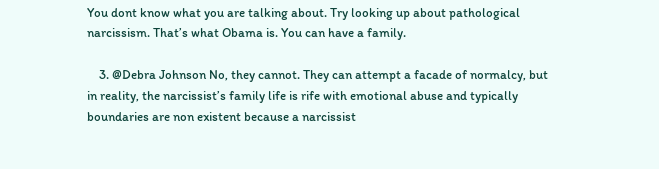You dont know what you are talking about. Try looking up about pathological narcissism. That’s what Obama is. You can have a family.

    3. @Debra Johnson No, they cannot. They can attempt a facade of normalcy, but in reality, the narcissist’s family life is rife with emotional abuse and typically boundaries are non existent because a narcissist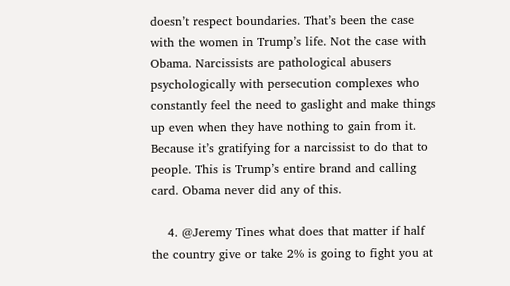doesn’t respect boundaries. That’s been the case with the women in Trump’s life. Not the case with Obama. Narcissists are pathological abusers psychologically with persecution complexes who constantly feel the need to gaslight and make things up even when they have nothing to gain from it. Because it’s gratifying for a narcissist to do that to people. This is Trump’s entire brand and calling card. Obama never did any of this.

    4. @Jeremy Tines what does that matter if half the country give or take 2% is going to fight you at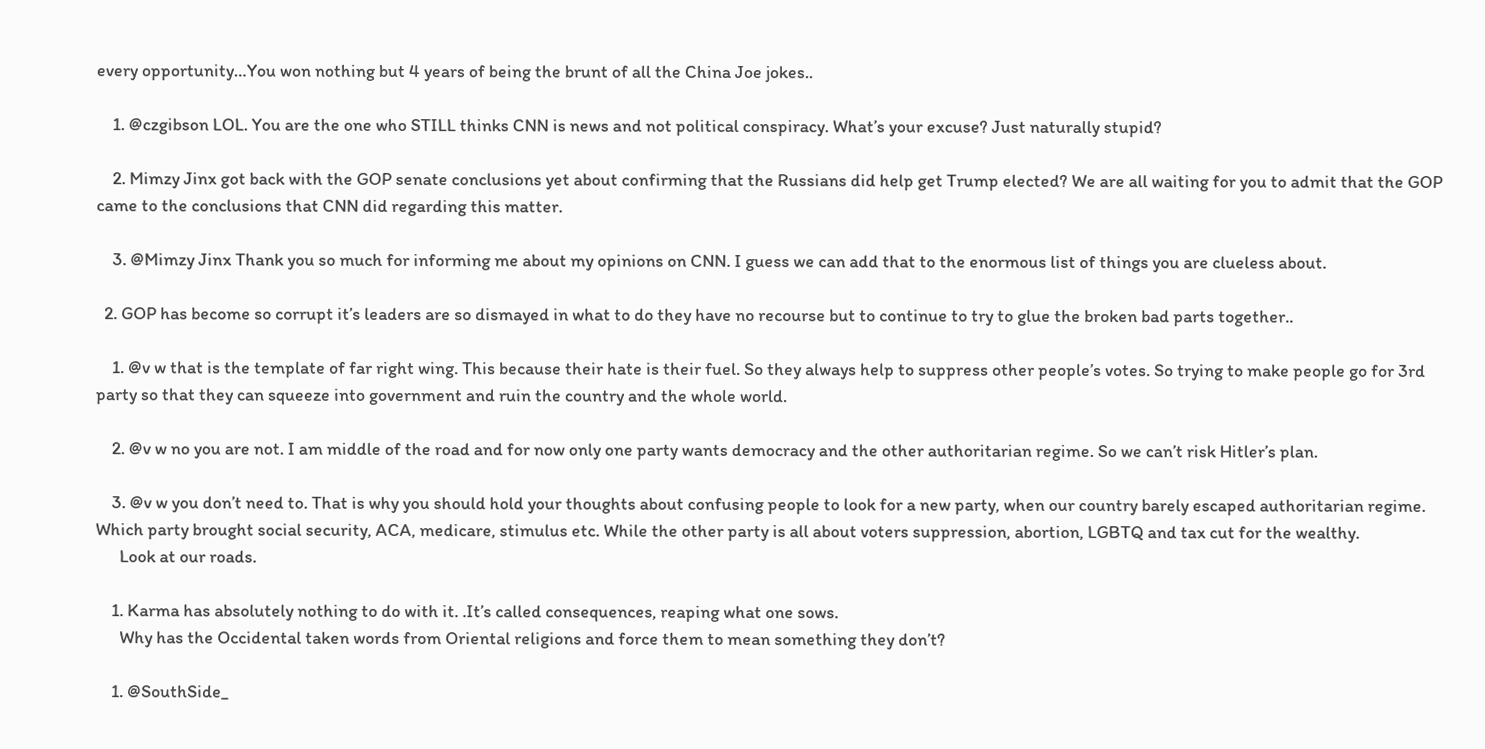every opportunity…You won nothing but 4 years of being the brunt of all the China Joe jokes..

    1. @czgibson LOL. You are the one who STILL thinks CNN is news and not political conspiracy. What’s your excuse? Just naturally stupid?

    2. Mimzy Jinx got back with the GOP senate conclusions yet about confirming that the Russians did help get Trump elected? We are all waiting for you to admit that the GOP came to the conclusions that CNN did regarding this matter.

    3. @Mimzy Jinx Thank you so much for informing me about my opinions on CNN. I guess we can add that to the enormous list of things you are clueless about.

  2. GOP has become so corrupt it’s leaders are so dismayed in what to do they have no recourse but to continue to try to glue the broken bad parts together..

    1. @v w that is the template of far right wing. This because their hate is their fuel. So they always help to suppress other people’s votes. So trying to make people go for 3rd party so that they can squeeze into government and ruin the country and the whole world.

    2. @v w no you are not. I am middle of the road and for now only one party wants democracy and the other authoritarian regime. So we can’t risk Hitler’s plan.

    3. @v w you don’t need to. That is why you should hold your thoughts about confusing people to look for a new party, when our country barely escaped authoritarian regime. Which party brought social security, ACA, medicare, stimulus etc. While the other party is all about voters suppression, abortion, LGBTQ and tax cut for the wealthy.
      Look at our roads.

    1. Karma has absolutely nothing to do with it. .It’s called consequences, reaping what one sows.
      Why has the Occidental taken words from Oriental religions and force them to mean something they don’t?

    1. @SouthSide_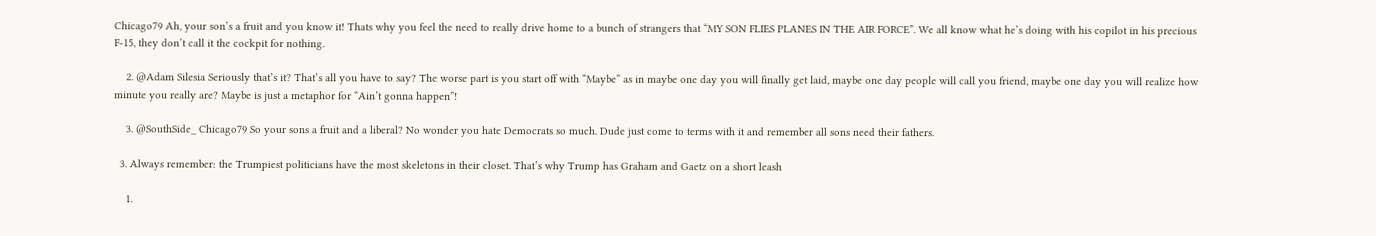Chicago79 Ah, your son’s a fruit and you know it! Thats why you feel the need to really drive home to a bunch of strangers that “MY SON FLIES PLANES IN THE AIR FORCE”. We all know what he’s doing with his copilot in his precious F-15, they don’t call it the cockpit for nothing.

    2. @Adam Silesia Seriously that’s it? That’s all you have to say? The worse part is you start off with “Maybe” as in maybe one day you will finally get laid, maybe one day people will call you friend, maybe one day you will realize how minute you really are? Maybe is just a metaphor for “Ain’t gonna happen”!

    3. @SouthSide_ Chicago79 So your sons a fruit and a liberal? No wonder you hate Democrats so much. Dude just come to terms with it and remember all sons need their fathers.

  3. Always remember: the Trumpiest politicians have the most skeletons in their closet. That’s why Trump has Graham and Gaetz on a short leash

    1.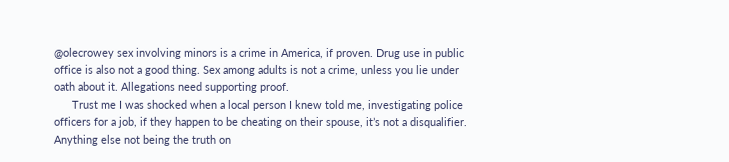@olecrowey sex involving minors is a crime in America, if proven. Drug use in public office is also not a good thing. Sex among adults is not a crime, unless you lie under oath about it. Allegations need supporting proof.
      Trust me I was shocked when a local person I knew told me, investigating police officers for a job, if they happen to be cheating on their spouse, it’s not a disqualifier. Anything else not being the truth on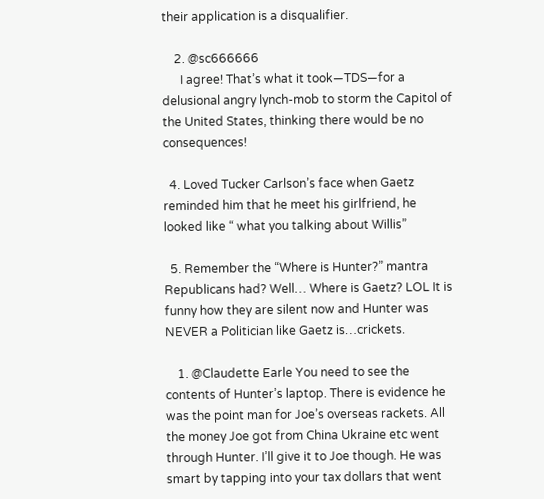their application is a disqualifier.

    2. @sc666666
      I agree! That’s what it took—TDS—for a delusional angry lynch-mob to storm the Capitol of the United States, thinking there would be no consequences!

  4. Loved Tucker Carlson’s face when Gaetz reminded him that he meet his girlfriend, he looked like “ what you talking about Willis”

  5. Remember the “Where is Hunter?” mantra Republicans had? Well… Where is Gaetz? LOL It is funny how they are silent now and Hunter was NEVER a Politician like Gaetz is…crickets.

    1. @Claudette Earle You need to see the contents of Hunter’s laptop. There is evidence he was the point man for Joe’s overseas rackets. All the money Joe got from China Ukraine etc went through Hunter. I’ll give it to Joe though. He was smart by tapping into your tax dollars that went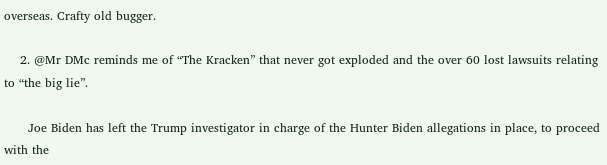overseas. Crafty old bugger.

    2. @Mr DMc reminds me of “The Kracken” that never got exploded and the over 60 lost lawsuits relating to “the big lie”.

      Joe Biden has left the Trump investigator in charge of the Hunter Biden allegations in place, to proceed with the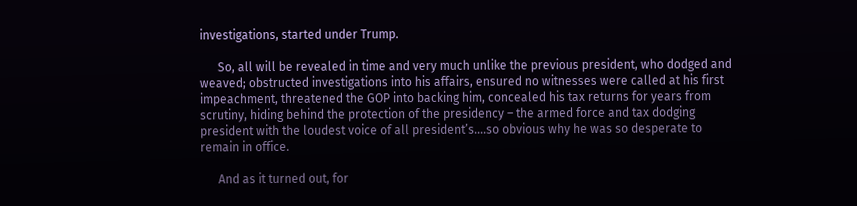investigations, started under Trump.

      So, all will be revealed in time and very much unlike the previous president, who dodged and weaved; obstructed investigations into his affairs, ensured no witnesses were called at his first impeachment, threatened the GOP into backing him, concealed his tax returns for years from scrutiny, hiding behind the protection of the presidency – the armed force and tax dodging president with the loudest voice of all president’s….so obvious why he was so desperate to remain in office.

      And as it turned out, for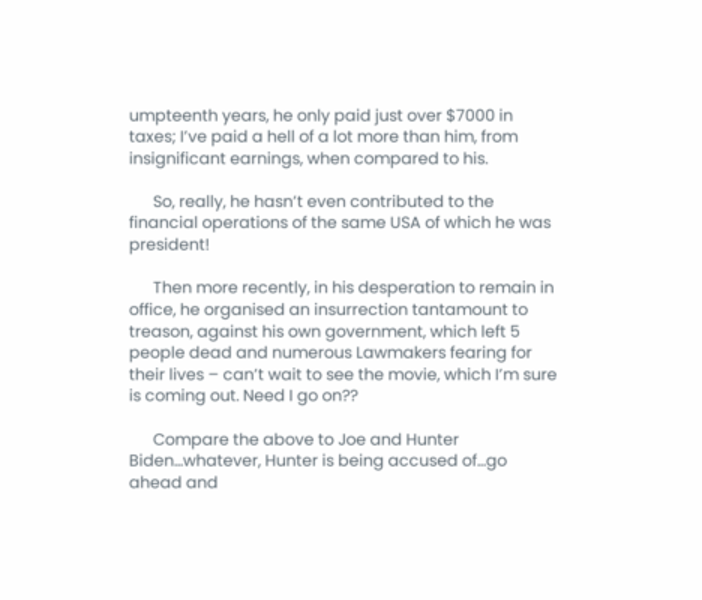umpteenth years, he only paid just over $7000 in taxes; I’ve paid a hell of a lot more than him, from insignificant earnings, when compared to his.

      So, really, he hasn’t even contributed to the financial operations of the same USA of which he was president!

      Then more recently, in his desperation to remain in office, he organised an insurrection tantamount to treason, against his own government, which left 5 people dead and numerous Lawmakers fearing for their lives – can’t wait to see the movie, which I’m sure is coming out. Need I go on??

      Compare the above to Joe and Hunter Biden…whatever, Hunter is being accused of…go ahead and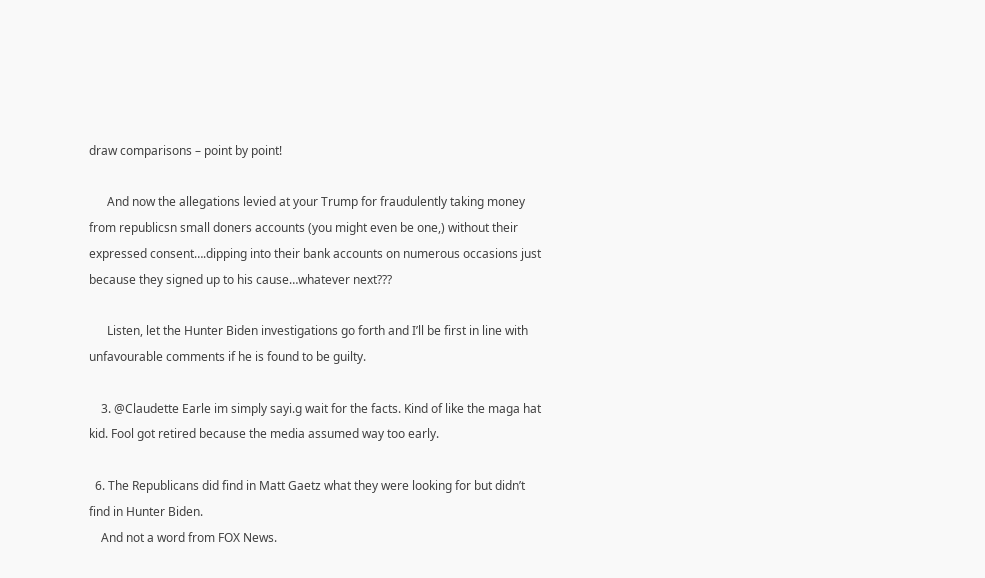draw comparisons – point by point!

      And now the allegations levied at your Trump for fraudulently taking money from republicsn small doners accounts (you might even be one,) without their expressed consent….dipping into their bank accounts on numerous occasions just because they signed up to his cause…whatever next???

      Listen, let the Hunter Biden investigations go forth and I’ll be first in line with unfavourable comments if he is found to be guilty.

    3. @Claudette Earle im simply sayi.g wait for the facts. Kind of like the maga hat kid. Fool got retired because the media assumed way too early.

  6. The Republicans did find in Matt Gaetz what they were looking for but didn’t find in Hunter Biden.
    And not a word from FOX News.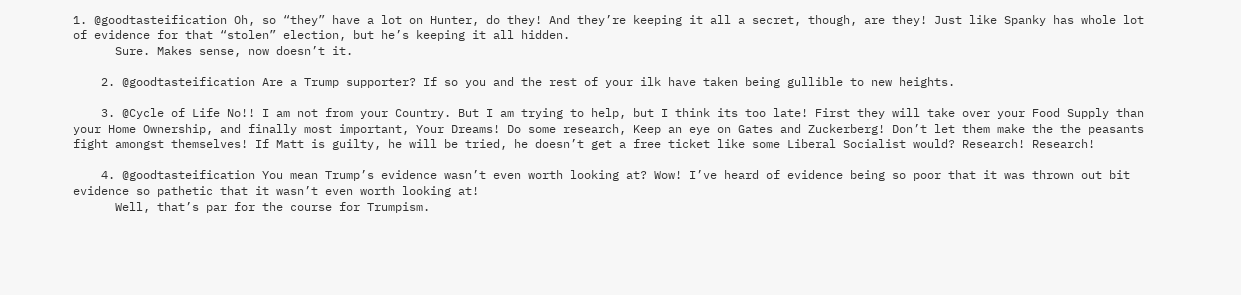1. @goodtasteification Oh, so “they” have a lot on Hunter, do they! And they’re keeping it all a secret, though, are they! Just like Spanky has whole lot of evidence for that “stolen” election, but he’s keeping it all hidden.
      Sure. Makes sense, now doesn’t it.

    2. @goodtasteification Are a Trump supporter? If so you and the rest of your ilk have taken being gullible to new heights.

    3. @Cycle of Life No!! I am not from your Country. But I am trying to help, but I think its too late! First they will take over your Food Supply than your Home Ownership, and finally most important, Your Dreams! Do some research, Keep an eye on Gates and Zuckerberg! Don’t let them make the the peasants fight amongst themselves! If Matt is guilty, he will be tried, he doesn’t get a free ticket like some Liberal Socialist would? Research! Research!

    4. @goodtasteification You mean Trump’s evidence wasn’t even worth looking at? Wow! I’ve heard of evidence being so poor that it was thrown out bit evidence so pathetic that it wasn’t even worth looking at!
      Well, that’s par for the course for Trumpism.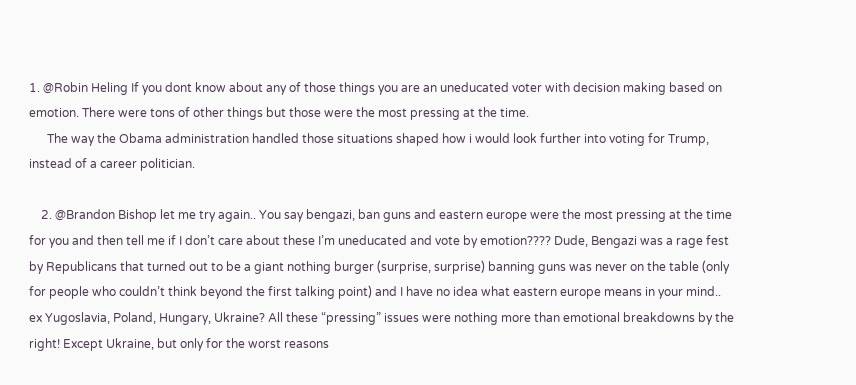1. @Robin Heling If you dont know about any of those things you are an uneducated voter with decision making based on emotion. There were tons of other things but those were the most pressing at the time.
      The way the Obama administration handled those situations shaped how i would look further into voting for Trump, instead of a career politician.

    2. @Brandon Bishop let me try again.. You say bengazi, ban guns and eastern europe were the most pressing at the time for you and then tell me if I don’t care about these I’m uneducated and vote by emotion???? Dude, Bengazi was a rage fest by Republicans that turned out to be a giant nothing burger (surprise, surprise) banning guns was never on the table (only for people who couldn’t think beyond the first talking point) and I have no idea what eastern europe means in your mind.. ex Yugoslavia, Poland, Hungary, Ukraine? All these “pressing” issues were nothing more than emotional breakdowns by the right! Except Ukraine, but only for the worst reasons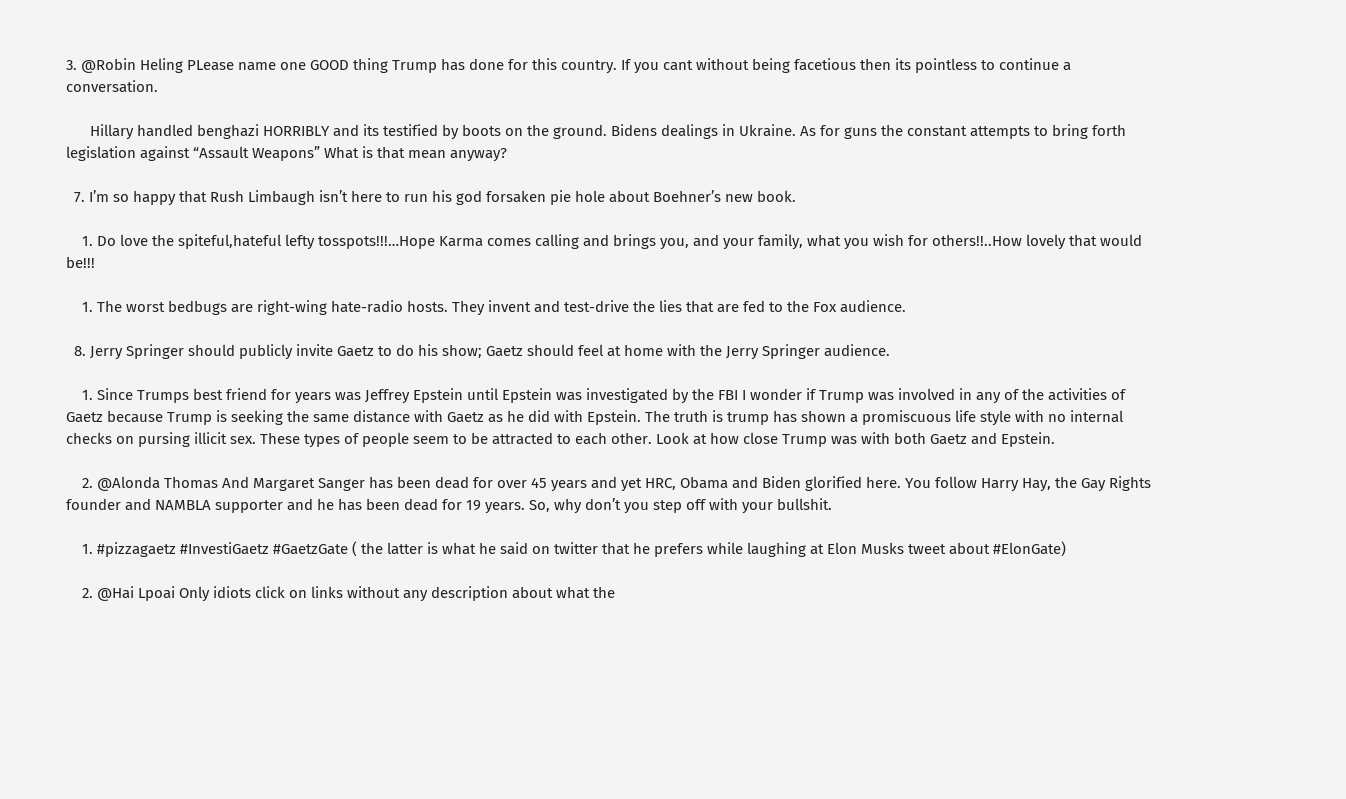3. @Robin Heling PLease name one GOOD thing Trump has done for this country. If you cant without being facetious then its pointless to continue a conversation.

      Hillary handled benghazi HORRIBLY and its testified by boots on the ground. Bidens dealings in Ukraine. As for guns the constant attempts to bring forth legislation against “Assault Weapons” What is that mean anyway?

  7. I’m so happy that Rush Limbaugh isn’t here to run his god forsaken pie hole about Boehner’s new book.

    1. Do love the spiteful,hateful lefty tosspots!!!…Hope Karma comes calling and brings you, and your family, what you wish for others!!..How lovely that would be!!!

    1. The worst bedbugs are right-wing hate-radio hosts. They invent and test-drive the lies that are fed to the Fox audience.

  8. Jerry Springer should publicly invite Gaetz to do his show; Gaetz should feel at home with the Jerry Springer audience.

    1. Since Trumps best friend for years was Jeffrey Epstein until Epstein was investigated by the FBI I wonder if Trump was involved in any of the activities of Gaetz because Trump is seeking the same distance with Gaetz as he did with Epstein. The truth is trump has shown a promiscuous life style with no internal checks on pursing illicit sex. These types of people seem to be attracted to each other. Look at how close Trump was with both Gaetz and Epstein.

    2. @Alonda Thomas And Margaret Sanger has been dead for over 45 years and yet HRC, Obama and Biden glorified here. You follow Harry Hay, the Gay Rights founder and NAMBLA supporter and he has been dead for 19 years. So, why don’t you step off with your bullshit.

    1. #pizzagaetz #InvestiGaetz #GaetzGate ( the latter is what he said on twitter that he prefers while laughing at Elon Musks tweet about #ElonGate)

    2. @Hai Lpoai Only idiots click on links without any description about what the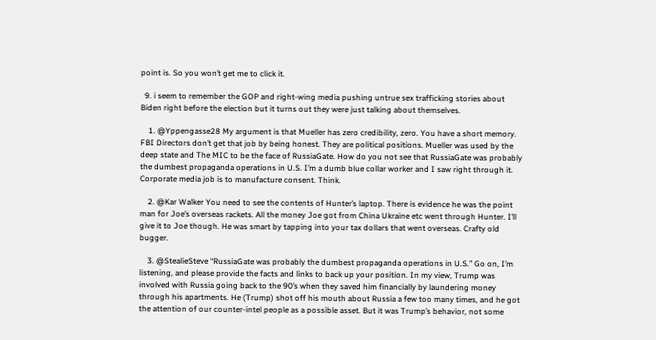point is. So you won’t get me to click it.

  9. i seem to remember the GOP and right-wing media pushing untrue sex trafficking stories about Biden right before the election but it turns out they were just talking about themselves.

    1. @Yppengasse28 My argument is that Mueller has zero credibility, zero. You have a short memory. FBI Directors don’t get that job by being honest. They are political positions. Mueller was used by the deep state and The MIC to be the face of RussiaGate. How do you not see that RussiaGate was probably the dumbest propaganda operations in U.S. I’m a dumb blue collar worker and I saw right through it. Corporate media job is to manufacture consent. Think.

    2. @Kar Walker You need to see the contents of Hunter’s laptop. There is evidence he was the point man for Joe’s overseas rackets. All the money Joe got from China Ukraine etc went through Hunter. I’ll give it to Joe though. He was smart by tapping into your tax dollars that went overseas. Crafty old bugger.

    3. @StealieSteve “RussiaGate was probably the dumbest propaganda operations in U.S.” Go on, I’m listening, and please provide the facts and links to back up your position. In my view, Trump was involved with Russia going back to the 90’s when they saved him financially by laundering money through his apartments. He (Trump) shot off his mouth about Russia a few too many times, and he got the attention of our counter-intel people as a possible asset. But it was Trump’s behavior, not some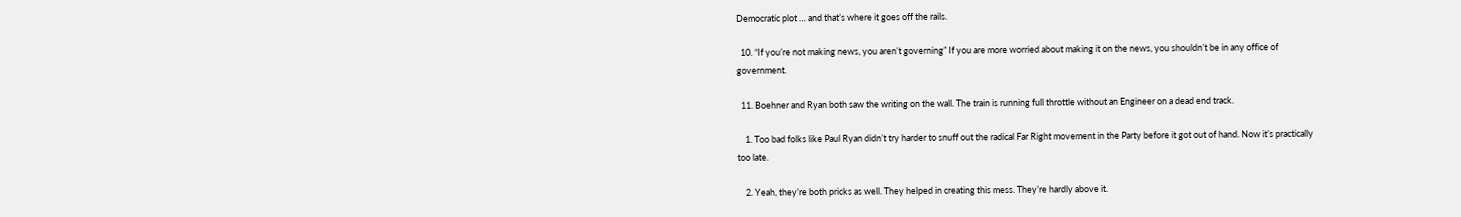Democratic plot … and that’s where it goes off the rails.

  10. “If you’re not making news, you aren’t governing” If you are more worried about making it on the news, you shouldn’t be in any office of government.

  11. Boehner and Ryan both saw the writing on the wall. The train is running full throttle without an Engineer on a dead end track.

    1. Too bad folks like Paul Ryan didn’t try harder to snuff out the radical Far Right movement in the Party before it got out of hand. Now it’s practically too late.

    2. Yeah, they’re both pricks as well. They helped in creating this mess. They’re hardly above it.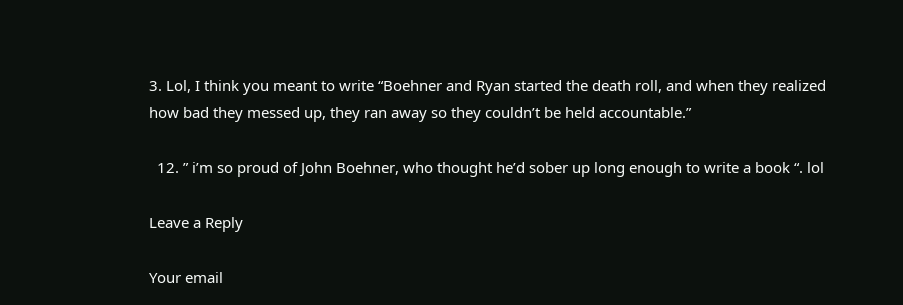3. Lol, I think you meant to write “Boehner and Ryan started the death roll, and when they realized how bad they messed up, they ran away so they couldn’t be held accountable.”

  12. ” i’m so proud of John Boehner, who thought he’d sober up long enough to write a book “. lol

Leave a Reply

Your email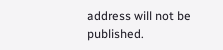address will not be published.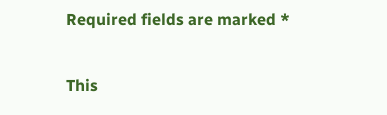Required fields are marked *

This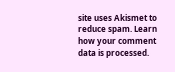site uses Akismet to reduce spam. Learn how your comment data is processed.